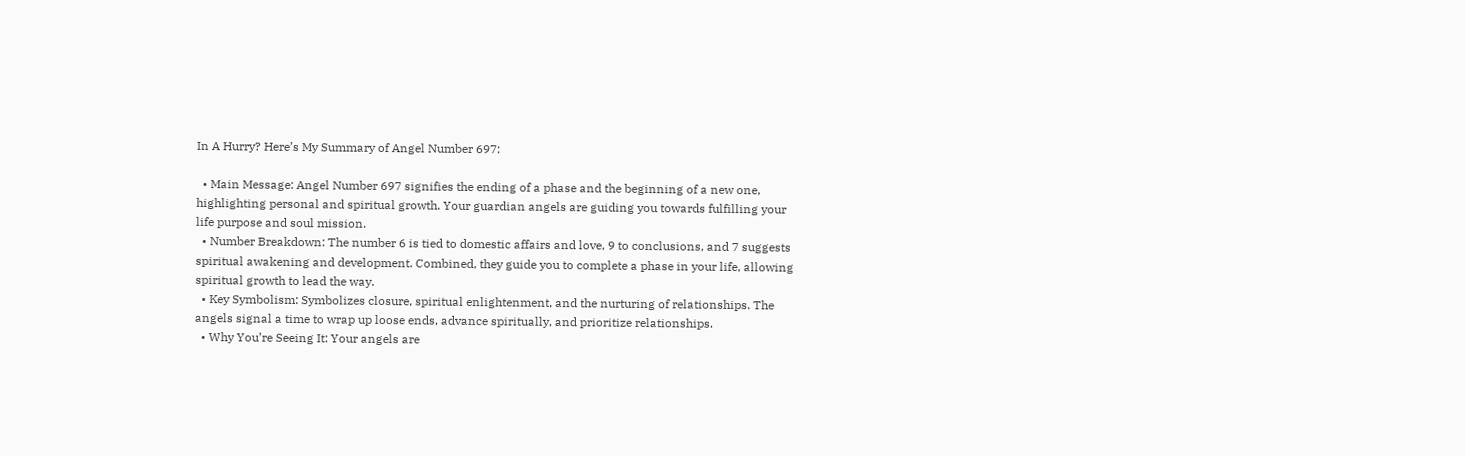In A Hurry? Here’s My Summary of Angel Number 697:

  • Main Message: Angel Number 697 signifies the ending of a phase and the beginning of a new one, highlighting personal and spiritual growth. Your guardian angels are guiding you towards fulfilling your life purpose and soul mission.
  • Number Breakdown: The number 6 is tied to domestic affairs and love, 9 to conclusions, and 7 suggests spiritual awakening and development. Combined, they guide you to complete a phase in your life, allowing spiritual growth to lead the way.
  • Key Symbolism: Symbolizes closure, spiritual enlightenment, and the nurturing of relationships. The angels signal a time to wrap up loose ends, advance spiritually, and prioritize relationships.
  • Why You’re Seeing It: Your angels are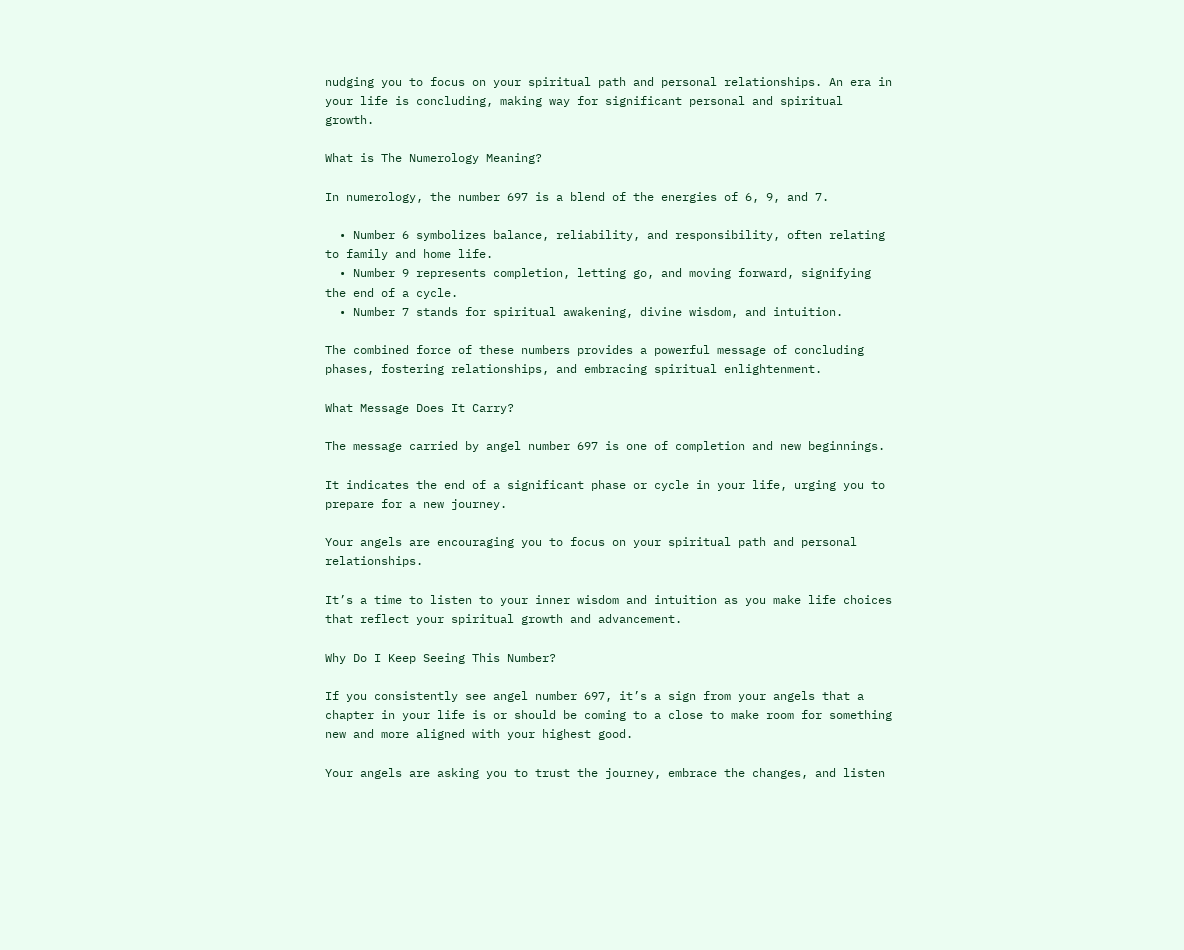nudging you to focus on your spiritual path and personal relationships. An era in your life is concluding, making way for significant personal and spiritual growth.

What is The Numerology Meaning?

In numerology, the number 697 is a blend of the energies of 6, 9, and 7.

  • Number 6 symbolizes balance, reliability, and responsibility, often relating to family and home life.
  • Number 9 represents completion, letting go, and moving forward, signifying the end of a cycle.
  • Number 7 stands for spiritual awakening, divine wisdom, and intuition.

The combined force of these numbers provides a powerful message of concluding phases, fostering relationships, and embracing spiritual enlightenment.

What Message Does It Carry?

The message carried by angel number 697 is one of completion and new beginnings.

It indicates the end of a significant phase or cycle in your life, urging you to prepare for a new journey.

Your angels are encouraging you to focus on your spiritual path and personal relationships.

It’s a time to listen to your inner wisdom and intuition as you make life choices that reflect your spiritual growth and advancement.

Why Do I Keep Seeing This Number?

If you consistently see angel number 697, it’s a sign from your angels that a chapter in your life is or should be coming to a close to make room for something new and more aligned with your highest good.

Your angels are asking you to trust the journey, embrace the changes, and listen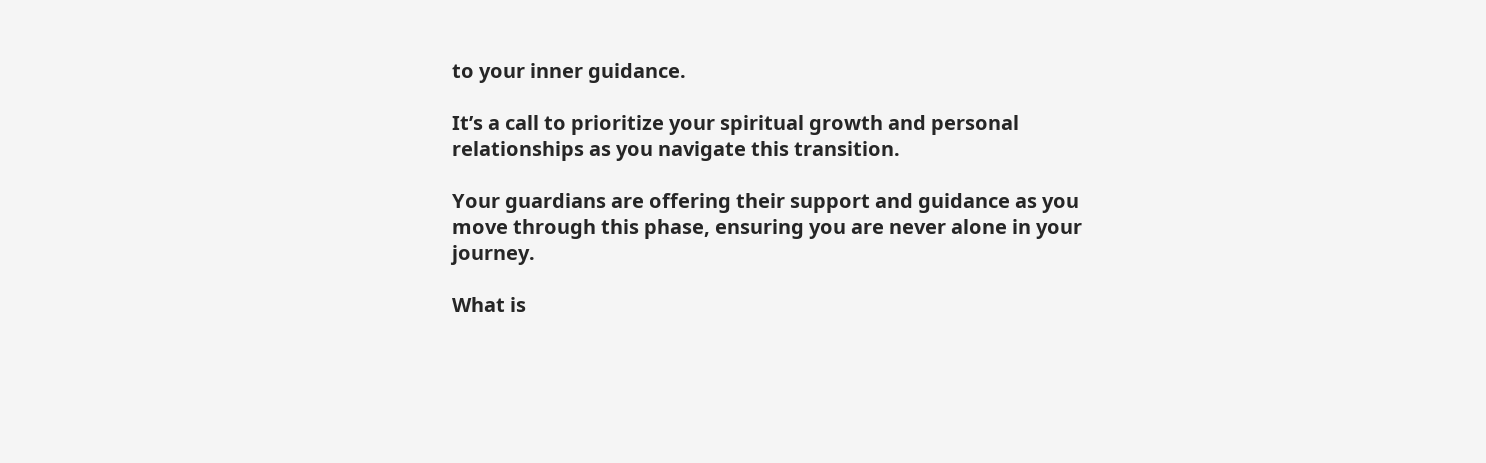to your inner guidance.

It’s a call to prioritize your spiritual growth and personal relationships as you navigate this transition.

Your guardians are offering their support and guidance as you move through this phase, ensuring you are never alone in your journey.

What is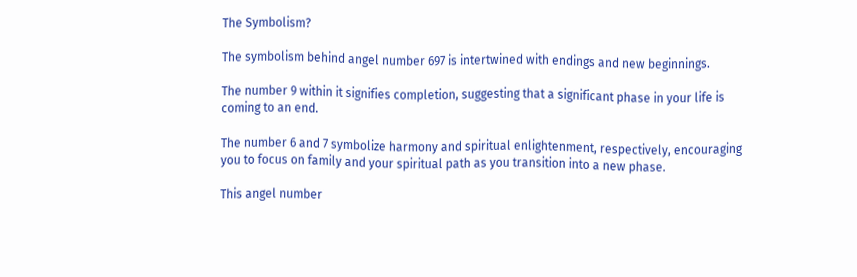The Symbolism?

The symbolism behind angel number 697 is intertwined with endings and new beginnings.

The number 9 within it signifies completion, suggesting that a significant phase in your life is coming to an end.

The number 6 and 7 symbolize harmony and spiritual enlightenment, respectively, encouraging you to focus on family and your spiritual path as you transition into a new phase.

This angel number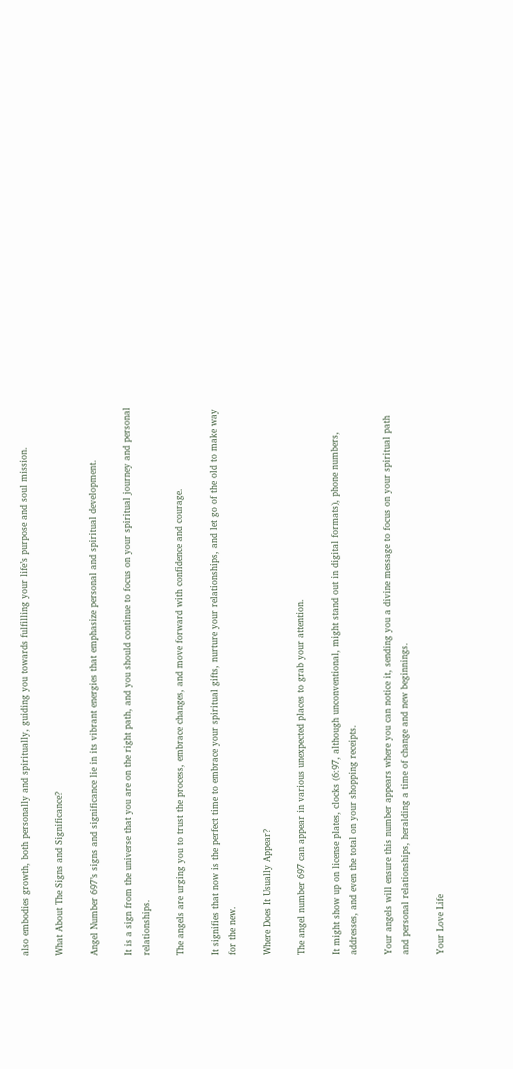also embodies growth, both personally and spiritually, guiding you towards fulfilling your life’s purpose and soul mission.

What About The Signs and Significance?

Angel Number 697’s signs and significance lie in its vibrant energies that emphasize personal and spiritual development.

It is a sign from the universe that you are on the right path, and you should continue to focus on your spiritual journey and personal relationships.

The angels are urging you to trust the process, embrace changes, and move forward with confidence and courage.

It signifies that now is the perfect time to embrace your spiritual gifts, nurture your relationships, and let go of the old to make way for the new.

Where Does It Usually Appear?

The angel number 697 can appear in various unexpected places to grab your attention.

It might show up on license plates, clocks (6:97, although unconventional, might stand out in digital formats), phone numbers, addresses, and even the total on your shopping receipts.

Your angels will ensure this number appears where you can notice it, sending you a divine message to focus on your spiritual path and personal relationships, heralding a time of change and new beginnings.

Your Love Life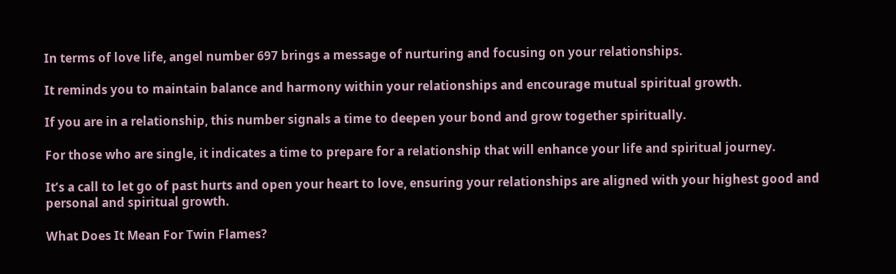In terms of love life, angel number 697 brings a message of nurturing and focusing on your relationships.

It reminds you to maintain balance and harmony within your relationships and encourage mutual spiritual growth.

If you are in a relationship, this number signals a time to deepen your bond and grow together spiritually.

For those who are single, it indicates a time to prepare for a relationship that will enhance your life and spiritual journey.

It’s a call to let go of past hurts and open your heart to love, ensuring your relationships are aligned with your highest good and personal and spiritual growth.

What Does It Mean For Twin Flames?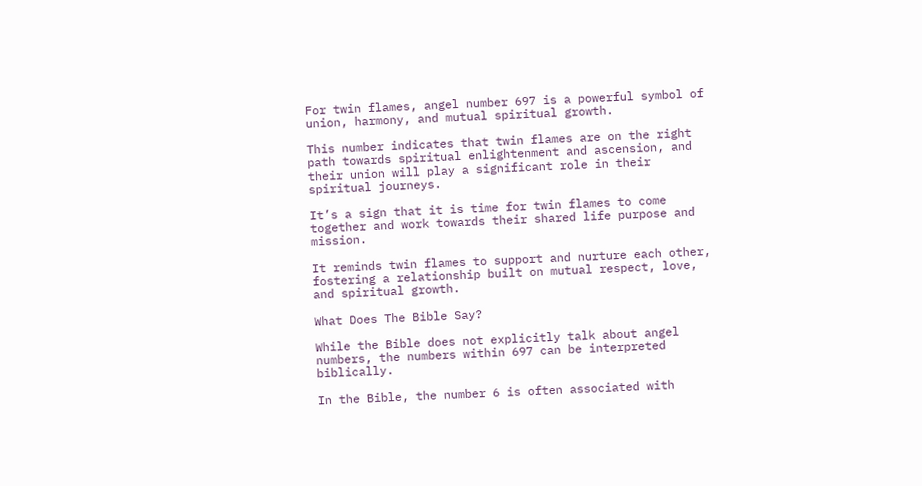For twin flames, angel number 697 is a powerful symbol of union, harmony, and mutual spiritual growth.

This number indicates that twin flames are on the right path towards spiritual enlightenment and ascension, and their union will play a significant role in their spiritual journeys.

It’s a sign that it is time for twin flames to come together and work towards their shared life purpose and mission.

It reminds twin flames to support and nurture each other, fostering a relationship built on mutual respect, love, and spiritual growth.

What Does The Bible Say?

While the Bible does not explicitly talk about angel numbers, the numbers within 697 can be interpreted biblically.

In the Bible, the number 6 is often associated with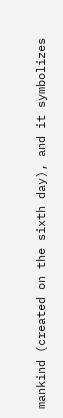mankind (created on the sixth day), and it symbolizes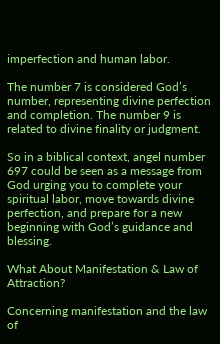imperfection and human labor.

The number 7 is considered God’s number, representing divine perfection and completion. The number 9 is related to divine finality or judgment.

So in a biblical context, angel number 697 could be seen as a message from God urging you to complete your spiritual labor, move towards divine perfection, and prepare for a new beginning with God’s guidance and blessing.

What About Manifestation & Law of Attraction?

Concerning manifestation and the law of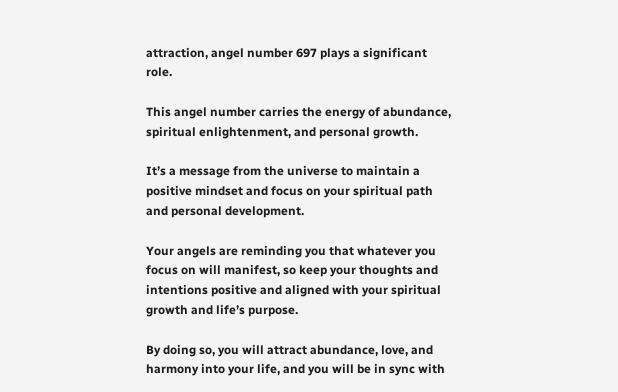attraction, angel number 697 plays a significant role.

This angel number carries the energy of abundance, spiritual enlightenment, and personal growth.

It’s a message from the universe to maintain a positive mindset and focus on your spiritual path and personal development.

Your angels are reminding you that whatever you focus on will manifest, so keep your thoughts and intentions positive and aligned with your spiritual growth and life’s purpose.

By doing so, you will attract abundance, love, and harmony into your life, and you will be in sync with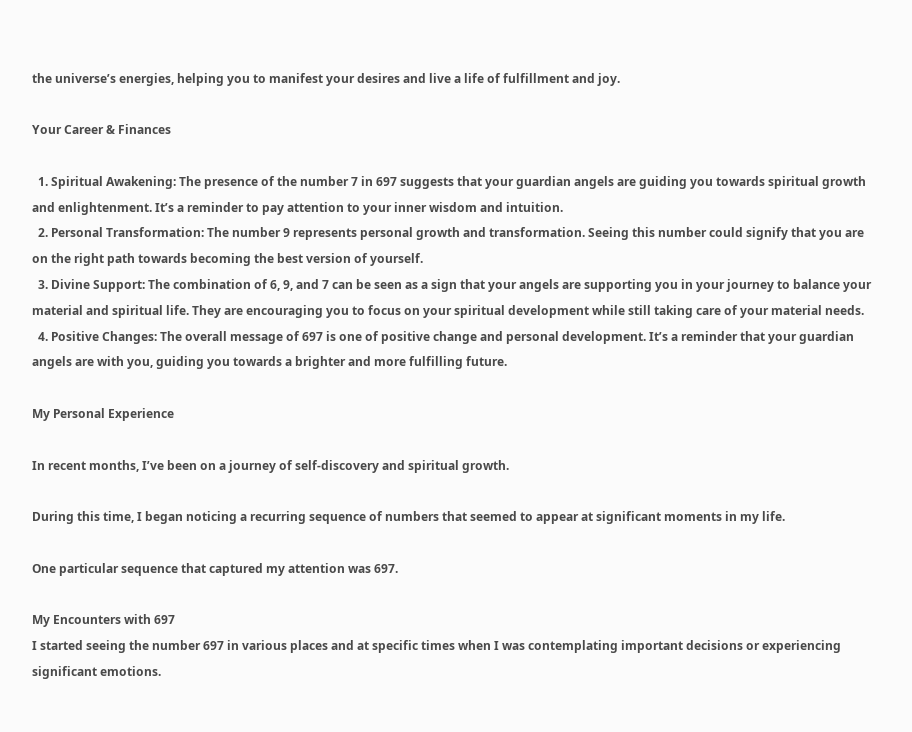the universe’s energies, helping you to manifest your desires and live a life of fulfillment and joy.

Your Career & Finances

  1. Spiritual Awakening: The presence of the number 7 in 697 suggests that your guardian angels are guiding you towards spiritual growth and enlightenment. It’s a reminder to pay attention to your inner wisdom and intuition.
  2. Personal Transformation: The number 9 represents personal growth and transformation. Seeing this number could signify that you are on the right path towards becoming the best version of yourself.
  3. Divine Support: The combination of 6, 9, and 7 can be seen as a sign that your angels are supporting you in your journey to balance your material and spiritual life. They are encouraging you to focus on your spiritual development while still taking care of your material needs.
  4. Positive Changes: The overall message of 697 is one of positive change and personal development. It’s a reminder that your guardian angels are with you, guiding you towards a brighter and more fulfilling future.

My Personal Experience

In recent months, I’ve been on a journey of self-discovery and spiritual growth.

During this time, I began noticing a recurring sequence of numbers that seemed to appear at significant moments in my life.

One particular sequence that captured my attention was 697.

My Encounters with 697
I started seeing the number 697 in various places and at specific times when I was contemplating important decisions or experiencing significant emotions.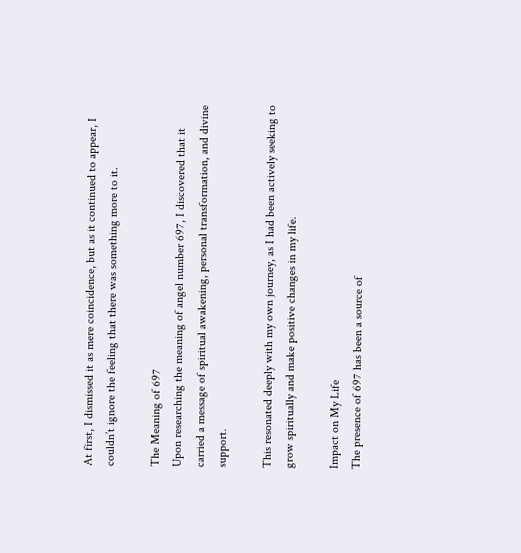At first, I dismissed it as mere coincidence, but as it continued to appear, I couldn’t ignore the feeling that there was something more to it.

The Meaning of 697
Upon researching the meaning of angel number 697, I discovered that it carried a message of spiritual awakening, personal transformation, and divine support.

This resonated deeply with my own journey, as I had been actively seeking to grow spiritually and make positive changes in my life.

Impact on My Life
The presence of 697 has been a source of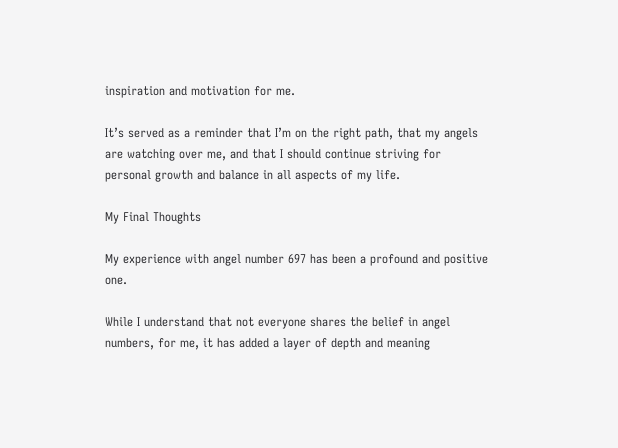inspiration and motivation for me.

It’s served as a reminder that I’m on the right path, that my angels are watching over me, and that I should continue striving for personal growth and balance in all aspects of my life.

My Final Thoughts

My experience with angel number 697 has been a profound and positive one.

While I understand that not everyone shares the belief in angel numbers, for me, it has added a layer of depth and meaning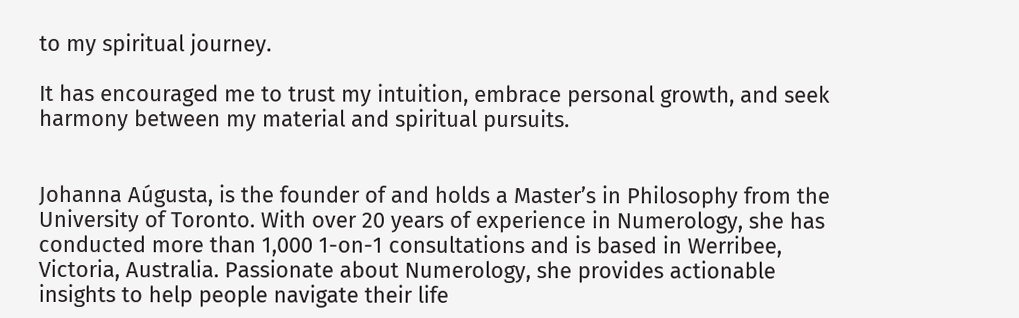to my spiritual journey.

It has encouraged me to trust my intuition, embrace personal growth, and seek harmony between my material and spiritual pursuits.


Johanna Aúgusta, is the founder of and holds a Master’s in Philosophy from the University of Toronto. With over 20 years of experience in Numerology, she has conducted more than 1,000 1-on-1 consultations and is based in Werribee, Victoria, Australia. Passionate about Numerology, she provides actionable insights to help people navigate their life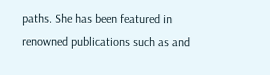paths. She has been featured in renowned publications such as and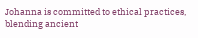Johanna is committed to ethical practices, blending ancient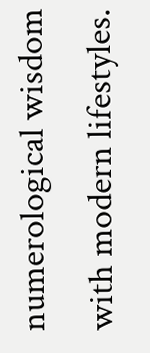numerological wisdom with modern lifestyles.